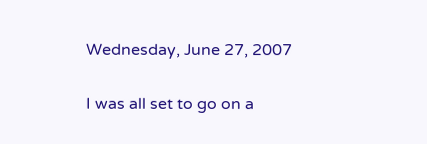Wednesday, June 27, 2007

I was all set to go on a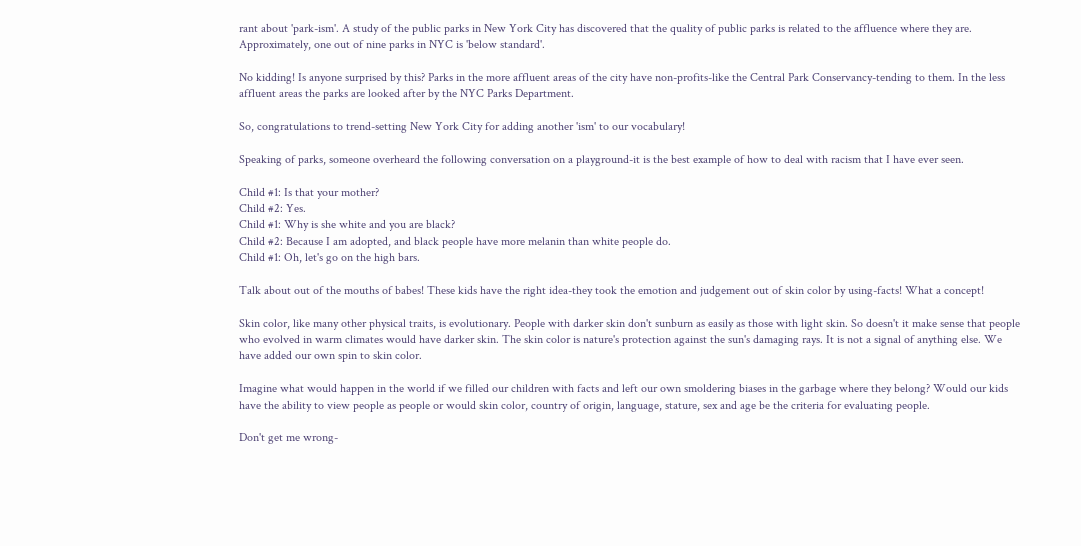rant about 'park-ism'. A study of the public parks in New York City has discovered that the quality of public parks is related to the affluence where they are. Approximately, one out of nine parks in NYC is 'below standard'.

No kidding! Is anyone surprised by this? Parks in the more affluent areas of the city have non-profits-like the Central Park Conservancy-tending to them. In the less affluent areas the parks are looked after by the NYC Parks Department.

So, congratulations to trend-setting New York City for adding another 'ism' to our vocabulary!

Speaking of parks, someone overheard the following conversation on a playground-it is the best example of how to deal with racism that I have ever seen.

Child #1: Is that your mother?
Child #2: Yes.
Child #1: Why is she white and you are black?
Child #2: Because I am adopted, and black people have more melanin than white people do.
Child #1: Oh, let's go on the high bars.

Talk about out of the mouths of babes! These kids have the right idea-they took the emotion and judgement out of skin color by using-facts! What a concept!

Skin color, like many other physical traits, is evolutionary. People with darker skin don't sunburn as easily as those with light skin. So doesn't it make sense that people who evolved in warm climates would have darker skin. The skin color is nature's protection against the sun's damaging rays. It is not a signal of anything else. We have added our own spin to skin color.

Imagine what would happen in the world if we filled our children with facts and left our own smoldering biases in the garbage where they belong? Would our kids have the ability to view people as people or would skin color, country of origin, language, stature, sex and age be the criteria for evaluating people.

Don't get me wrong-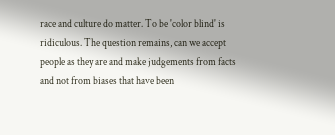race and culture do matter. To be 'color blind' is ridiculous. The question remains, can we accept people as they are and make judgements from facts and not from biases that have been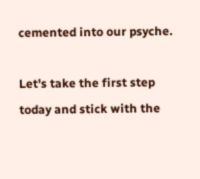cemented into our psyche.

Let's take the first step today and stick with the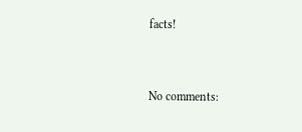facts!


No comments: